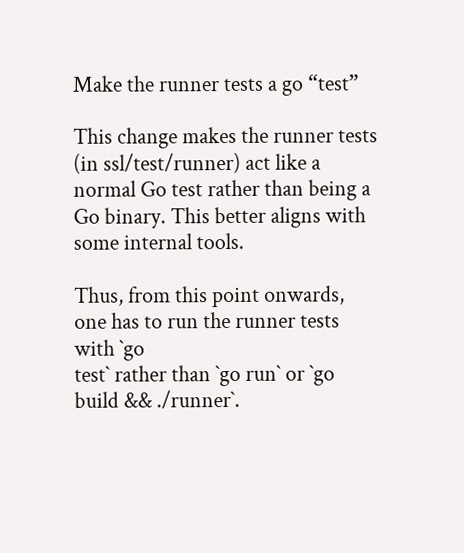Make the runner tests a go “test”

This change makes the runner tests (in ssl/test/runner) act like a
normal Go test rather than being a Go binary. This better aligns with
some internal tools.

Thus, from this point onwards, one has to run the runner tests with `go
test` rather than `go run` or `go build && ./runner`.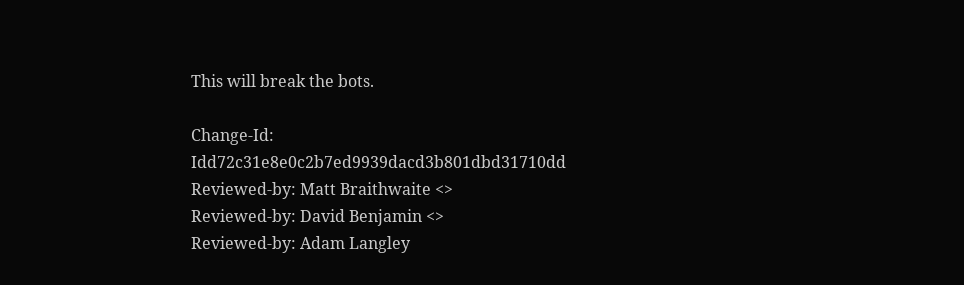This will break the bots.

Change-Id: Idd72c31e8e0c2b7ed9939dacd3b801dbd31710dd
Reviewed-by: Matt Braithwaite <>
Reviewed-by: David Benjamin <>
Reviewed-by: Adam Langley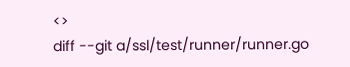<>
diff --git a/ssl/test/runner/runner.go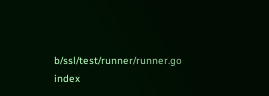b/ssl/test/runner/runner.go
index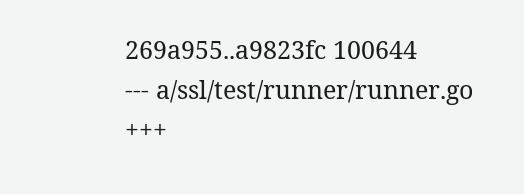269a955..a9823fc 100644
--- a/ssl/test/runner/runner.go
+++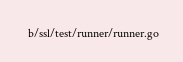b/ssl/test/runner/runner.go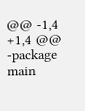@@ -1,4 +1,4 @@
-package main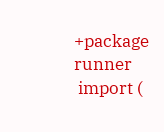+package runner
 import (